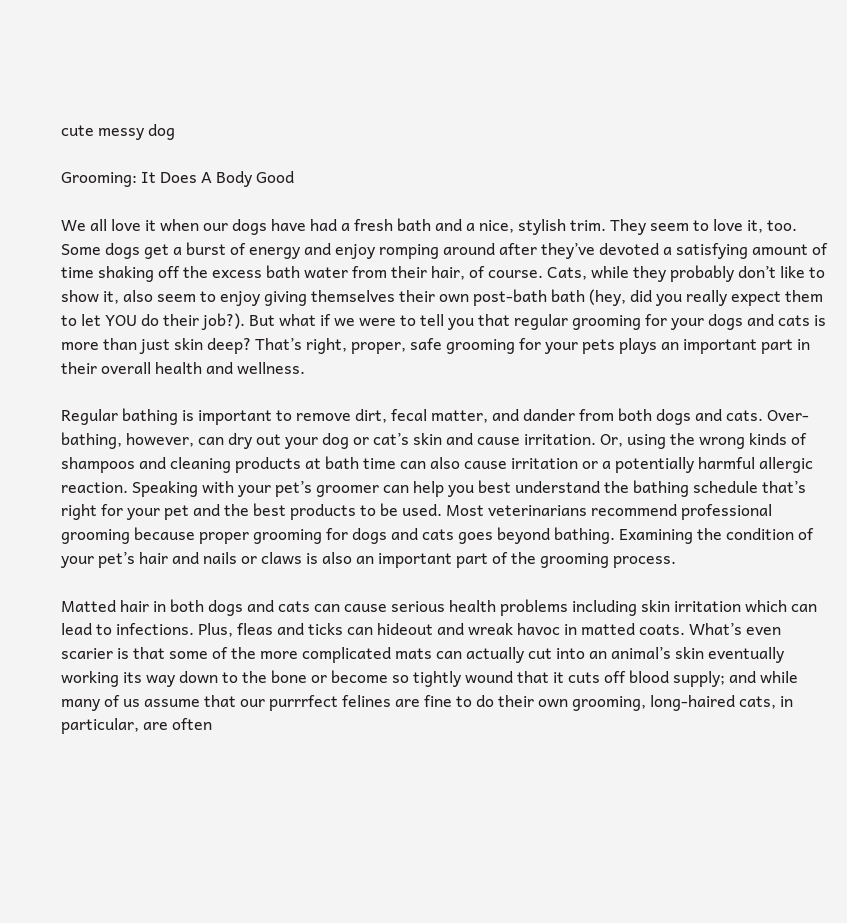cute messy dog

Grooming: It Does A Body Good

We all love it when our dogs have had a fresh bath and a nice, stylish trim. They seem to love it, too. Some dogs get a burst of energy and enjoy romping around after they’ve devoted a satisfying amount of time shaking off the excess bath water from their hair, of course. Cats, while they probably don’t like to show it, also seem to enjoy giving themselves their own post-bath bath (hey, did you really expect them to let YOU do their job?). But what if we were to tell you that regular grooming for your dogs and cats is more than just skin deep? That’s right, proper, safe grooming for your pets plays an important part in their overall health and wellness.

Regular bathing is important to remove dirt, fecal matter, and dander from both dogs and cats. Over-bathing, however, can dry out your dog or cat’s skin and cause irritation. Or, using the wrong kinds of shampoos and cleaning products at bath time can also cause irritation or a potentially harmful allergic reaction. Speaking with your pet’s groomer can help you best understand the bathing schedule that’s right for your pet and the best products to be used. Most veterinarians recommend professional grooming because proper grooming for dogs and cats goes beyond bathing. Examining the condition of your pet’s hair and nails or claws is also an important part of the grooming process.

Matted hair in both dogs and cats can cause serious health problems including skin irritation which can lead to infections. Plus, fleas and ticks can hideout and wreak havoc in matted coats. What’s even scarier is that some of the more complicated mats can actually cut into an animal’s skin eventually working its way down to the bone or become so tightly wound that it cuts off blood supply; and while many of us assume that our purrrfect felines are fine to do their own grooming, long-haired cats, in particular, are often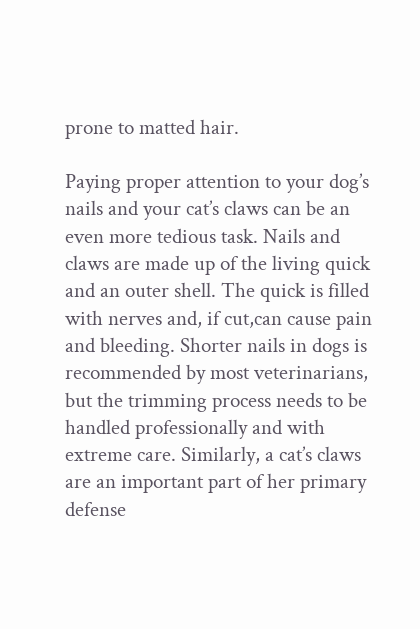prone to matted hair.

Paying proper attention to your dog’s nails and your cat’s claws can be an even more tedious task. Nails and claws are made up of the living quick and an outer shell. The quick is filled with nerves and, if cut,can cause pain and bleeding. Shorter nails in dogs is recommended by most veterinarians, but the trimming process needs to be handled professionally and with extreme care. Similarly, a cat’s claws are an important part of her primary defense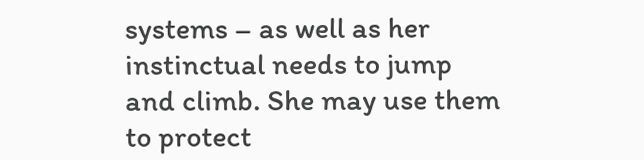systems – as well as her instinctual needs to jump and climb. She may use them to protect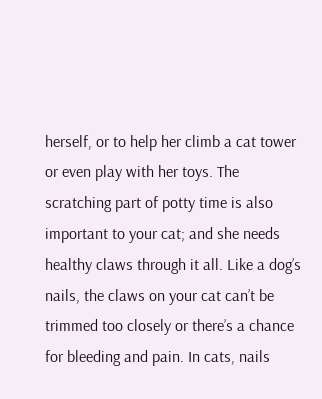herself, or to help her climb a cat tower or even play with her toys. The scratching part of potty time is also important to your cat; and she needs healthy claws through it all. Like a dog’s nails, the claws on your cat can’t be trimmed too closely or there’s a chance for bleeding and pain. In cats, nails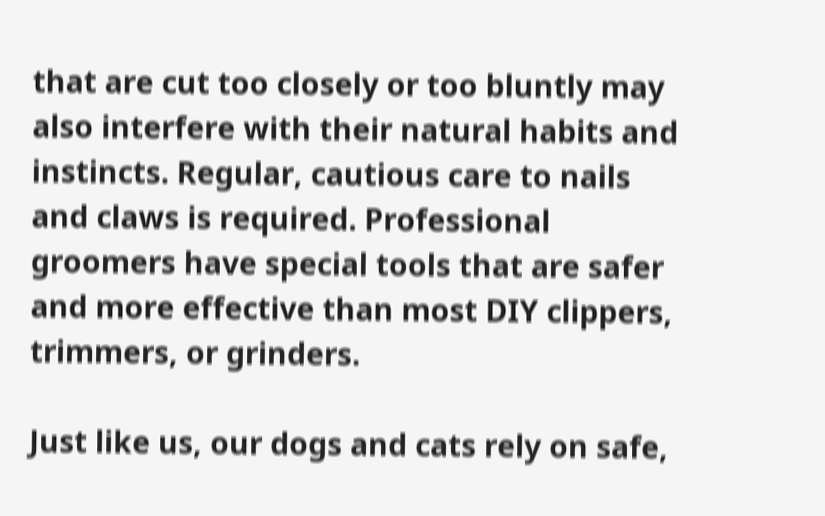that are cut too closely or too bluntly may also interfere with their natural habits and instincts. Regular, cautious care to nails and claws is required. Professional groomers have special tools that are safer and more effective than most DIY clippers, trimmers, or grinders.

Just like us, our dogs and cats rely on safe,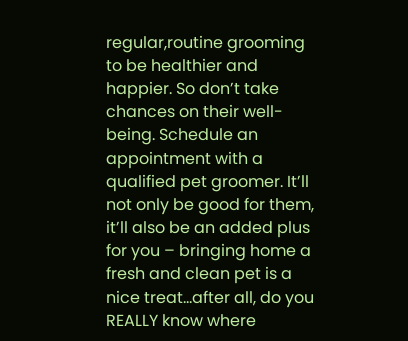regular,routine grooming to be healthier and happier. So don’t take chances on their well-being. Schedule an appointment with a qualified pet groomer. It’ll not only be good for them, it’ll also be an added plus for you – bringing home a fresh and clean pet is a nice treat…after all, do you REALLY know where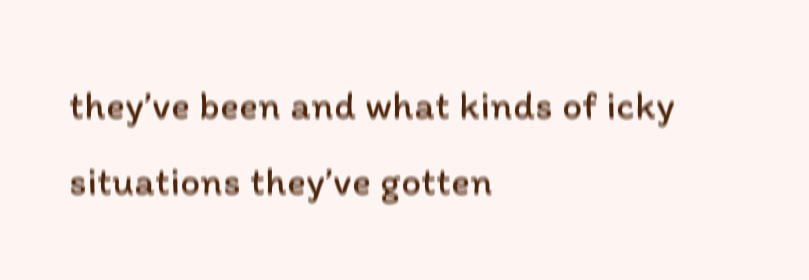they’ve been and what kinds of icky situations they’ve gotten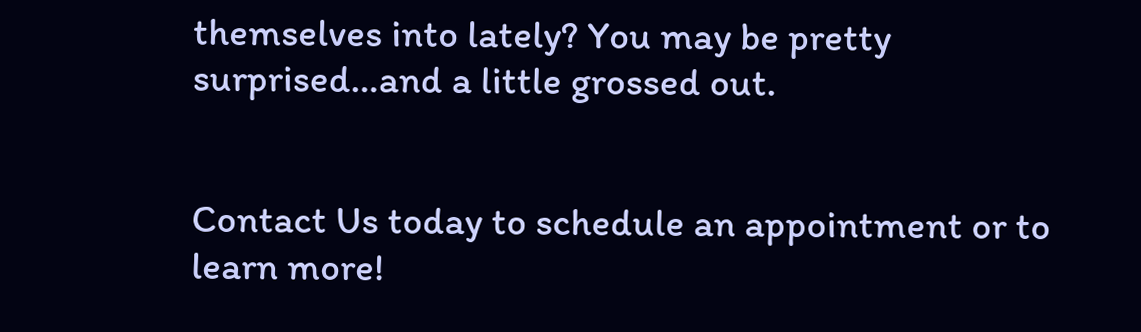themselves into lately? You may be pretty surprised…and a little grossed out.


Contact Us today to schedule an appointment or to learn more!